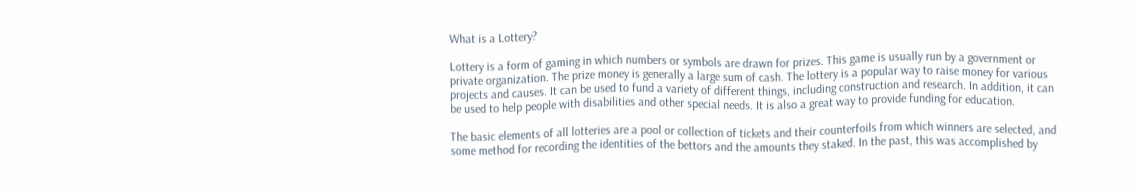What is a Lottery?

Lottery is a form of gaming in which numbers or symbols are drawn for prizes. This game is usually run by a government or private organization. The prize money is generally a large sum of cash. The lottery is a popular way to raise money for various projects and causes. It can be used to fund a variety of different things, including construction and research. In addition, it can be used to help people with disabilities and other special needs. It is also a great way to provide funding for education.

The basic elements of all lotteries are a pool or collection of tickets and their counterfoils from which winners are selected, and some method for recording the identities of the bettors and the amounts they staked. In the past, this was accomplished by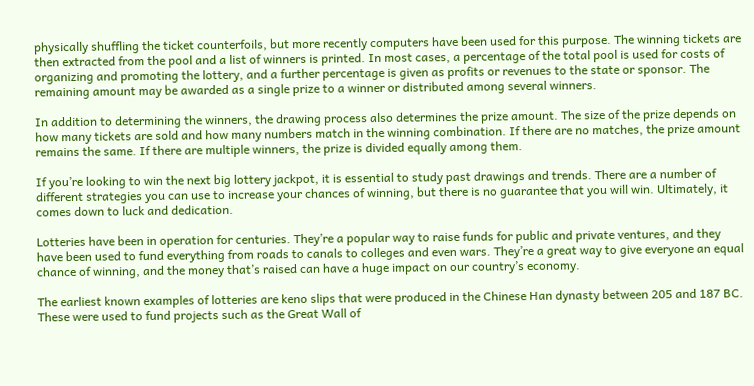physically shuffling the ticket counterfoils, but more recently computers have been used for this purpose. The winning tickets are then extracted from the pool and a list of winners is printed. In most cases, a percentage of the total pool is used for costs of organizing and promoting the lottery, and a further percentage is given as profits or revenues to the state or sponsor. The remaining amount may be awarded as a single prize to a winner or distributed among several winners.

In addition to determining the winners, the drawing process also determines the prize amount. The size of the prize depends on how many tickets are sold and how many numbers match in the winning combination. If there are no matches, the prize amount remains the same. If there are multiple winners, the prize is divided equally among them.

If you’re looking to win the next big lottery jackpot, it is essential to study past drawings and trends. There are a number of different strategies you can use to increase your chances of winning, but there is no guarantee that you will win. Ultimately, it comes down to luck and dedication.

Lotteries have been in operation for centuries. They’re a popular way to raise funds for public and private ventures, and they have been used to fund everything from roads to canals to colleges and even wars. They’re a great way to give everyone an equal chance of winning, and the money that’s raised can have a huge impact on our country’s economy.

The earliest known examples of lotteries are keno slips that were produced in the Chinese Han dynasty between 205 and 187 BC. These were used to fund projects such as the Great Wall of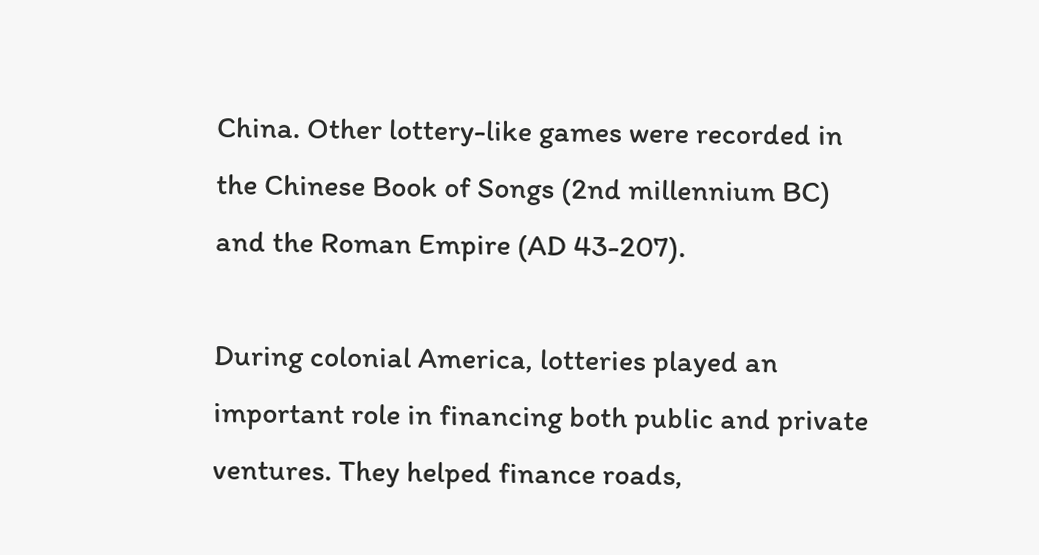China. Other lottery-like games were recorded in the Chinese Book of Songs (2nd millennium BC) and the Roman Empire (AD 43-207).

During colonial America, lotteries played an important role in financing both public and private ventures. They helped finance roads,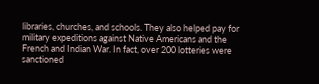libraries, churches, and schools. They also helped pay for military expeditions against Native Americans and the French and Indian War. In fact, over 200 lotteries were sanctioned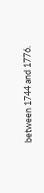between 1744 and 1776.